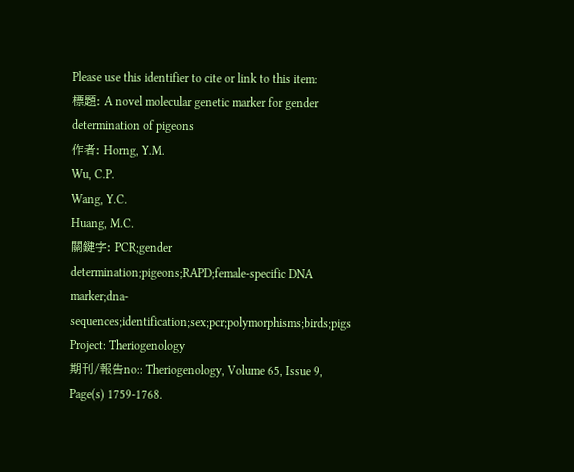Please use this identifier to cite or link to this item:
標題: A novel molecular genetic marker for gender determination of pigeons
作者: Horng, Y.M.
Wu, C.P.
Wang, Y.C.
Huang, M.C.
關鍵字: PCR;gender determination;pigeons;RAPD;female-specific DNA marker;dna-sequences;identification;sex;pcr;polymorphisms;birds;pigs
Project: Theriogenology
期刊/報告no:: Theriogenology, Volume 65, Issue 9, Page(s) 1759-1768.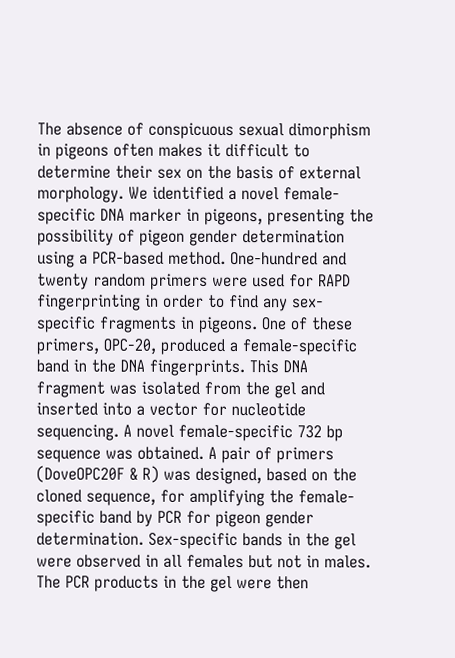The absence of conspicuous sexual dimorphism in pigeons often makes it difficult to determine their sex on the basis of external morphology. We identified a novel female-specific DNA marker in pigeons, presenting the possibility of pigeon gender determination using a PCR-based method. One-hundred and twenty random primers were used for RAPD fingerprinting in order to find any sex-specific fragments in pigeons. One of these primers, OPC-20, produced a female-specific band in the DNA fingerprints. This DNA fragment was isolated from the gel and inserted into a vector for nucleotide sequencing. A novel female-specific 732 bp sequence was obtained. A pair of primers (DoveOPC20F & R) was designed, based on the cloned sequence, for amplifying the female-specific band by PCR for pigeon gender determination. Sex-specific bands in the gel were observed in all females but not in males. The PCR products in the gel were then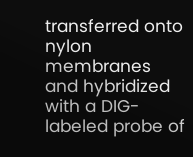transferred onto nylon membranes and hybridized with a DIG-labeled probe of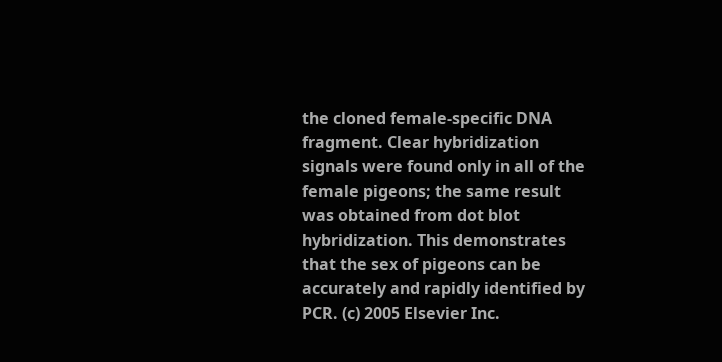the cloned female-specific DNA fragment. Clear hybridization signals were found only in all of the female pigeons; the same result was obtained from dot blot hybridization. This demonstrates that the sex of pigeons can be accurately and rapidly identified by PCR. (c) 2005 Elsevier Inc.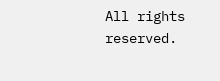All rights reserved.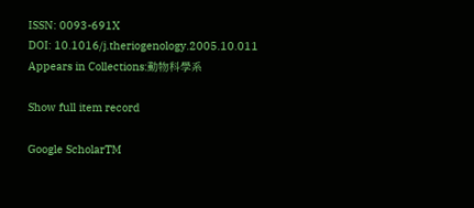ISSN: 0093-691X
DOI: 10.1016/j.theriogenology.2005.10.011
Appears in Collections:動物科學系

Show full item record

Google ScholarTM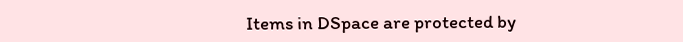Items in DSpace are protected by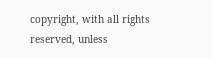copyright, with all rights reserved, unless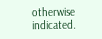otherwise indicated.